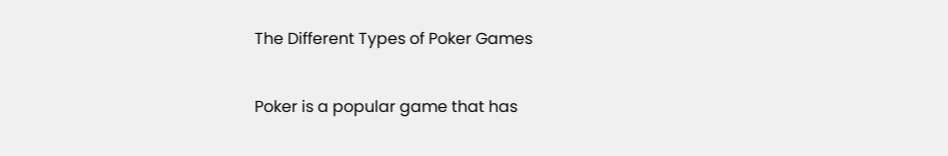The Different Types of Poker Games

Poker is a popular game that has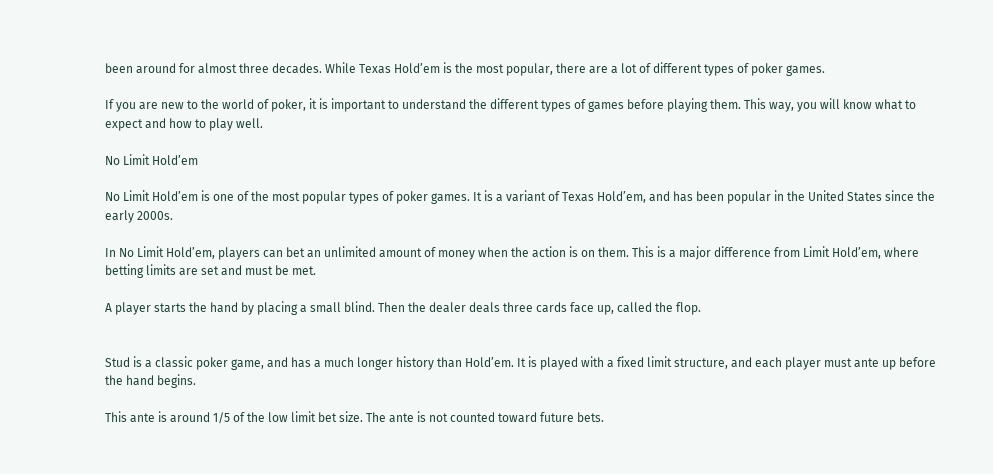been around for almost three decades. While Texas Hold’em is the most popular, there are a lot of different types of poker games.

If you are new to the world of poker, it is important to understand the different types of games before playing them. This way, you will know what to expect and how to play well.

No Limit Hold’em

No Limit Hold’em is one of the most popular types of poker games. It is a variant of Texas Hold’em, and has been popular in the United States since the early 2000s.

In No Limit Hold’em, players can bet an unlimited amount of money when the action is on them. This is a major difference from Limit Hold’em, where betting limits are set and must be met.

A player starts the hand by placing a small blind. Then the dealer deals three cards face up, called the flop.


Stud is a classic poker game, and has a much longer history than Hold’em. It is played with a fixed limit structure, and each player must ante up before the hand begins.

This ante is around 1/5 of the low limit bet size. The ante is not counted toward future bets.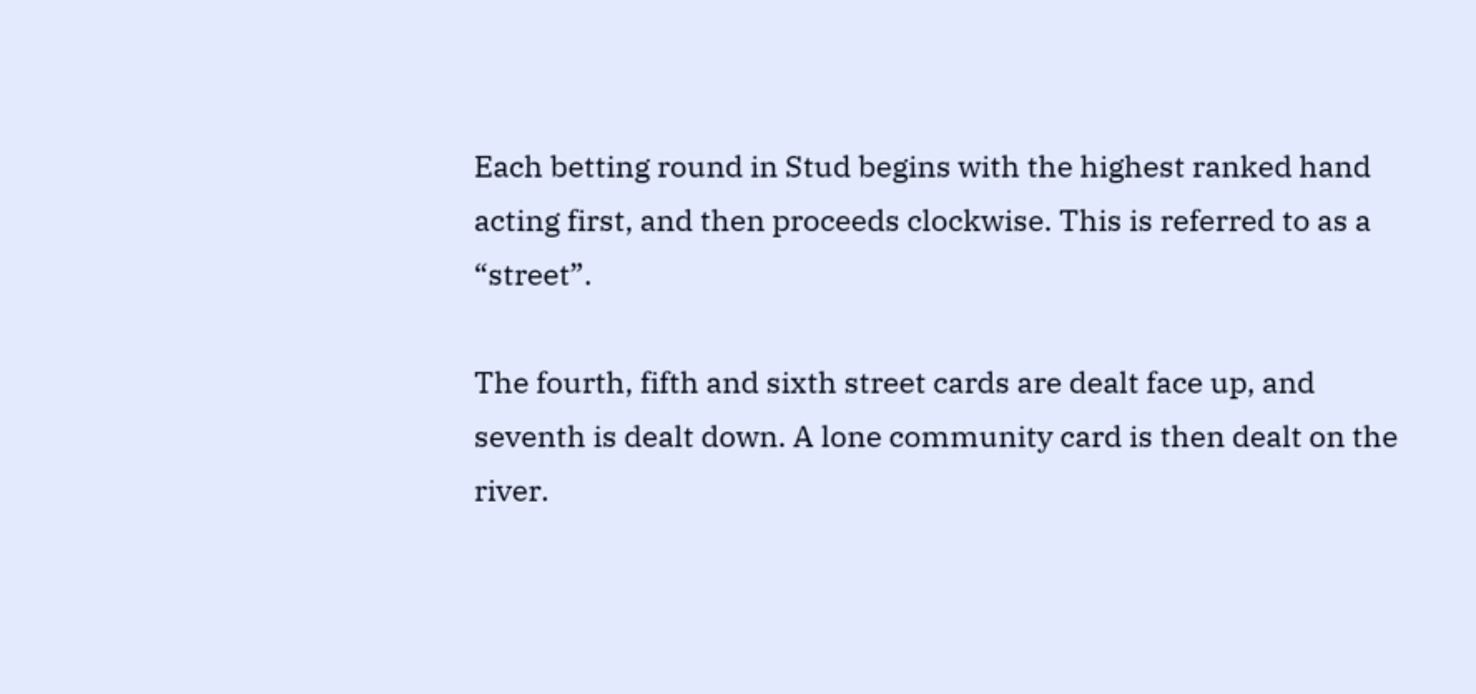Each betting round in Stud begins with the highest ranked hand acting first, and then proceeds clockwise. This is referred to as a “street”.

The fourth, fifth and sixth street cards are dealt face up, and seventh is dealt down. A lone community card is then dealt on the river.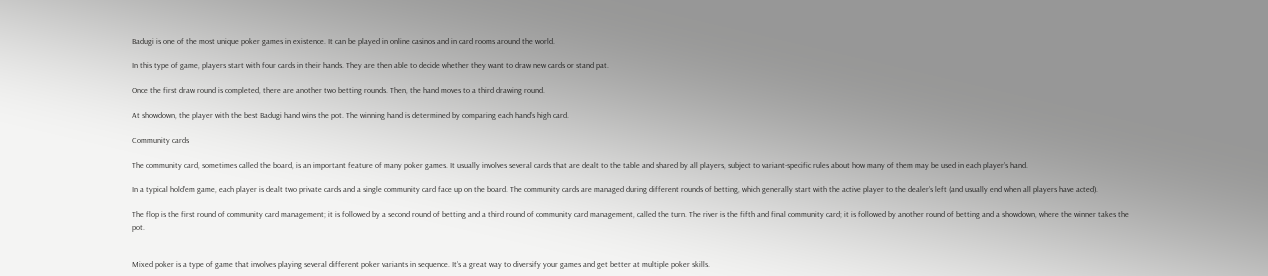Badugi is one of the most unique poker games in existence. It can be played in online casinos and in card rooms around the world.

In this type of game, players start with four cards in their hands. They are then able to decide whether they want to draw new cards or stand pat.

Once the first draw round is completed, there are another two betting rounds. Then, the hand moves to a third drawing round.

At showdown, the player with the best Badugi hand wins the pot. The winning hand is determined by comparing each hand’s high card.

Community cards

The community card, sometimes called the board, is an important feature of many poker games. It usually involves several cards that are dealt to the table and shared by all players, subject to variant-specific rules about how many of them may be used in each player’s hand.

In a typical hold’em game, each player is dealt two private cards and a single community card face up on the board. The community cards are managed during different rounds of betting, which generally start with the active player to the dealer’s left (and usually end when all players have acted).

The flop is the first round of community card management; it is followed by a second round of betting and a third round of community card management, called the turn. The river is the fifth and final community card; it is followed by another round of betting and a showdown, where the winner takes the pot.


Mixed poker is a type of game that involves playing several different poker variants in sequence. It’s a great way to diversify your games and get better at multiple poker skills.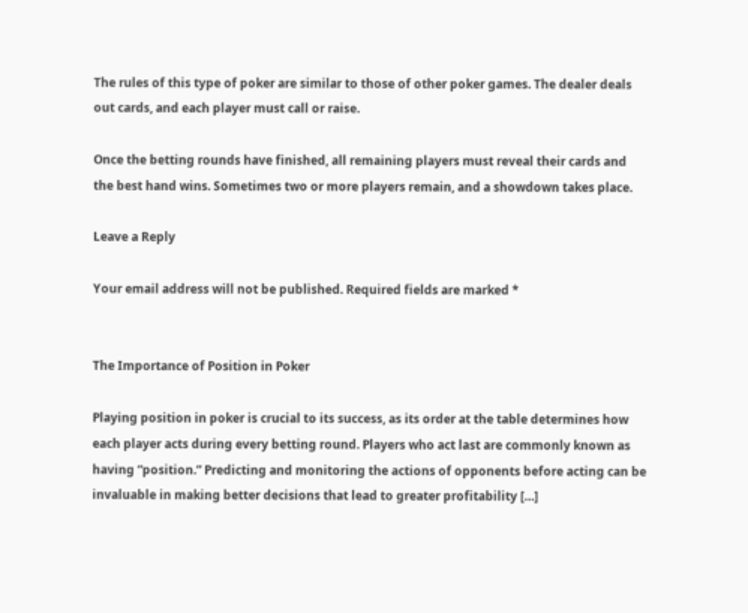The rules of this type of poker are similar to those of other poker games. The dealer deals out cards, and each player must call or raise.

Once the betting rounds have finished, all remaining players must reveal their cards and the best hand wins. Sometimes two or more players remain, and a showdown takes place.

Leave a Reply

Your email address will not be published. Required fields are marked *


The Importance of Position in Poker

Playing position in poker is crucial to its success, as its order at the table determines how each player acts during every betting round. Players who act last are commonly known as having “position.” Predicting and monitoring the actions of opponents before acting can be invaluable in making better decisions that lead to greater profitability […]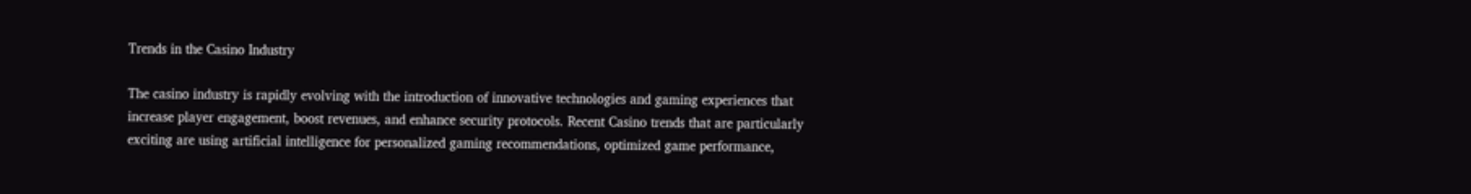Trends in the Casino Industry

The casino industry is rapidly evolving with the introduction of innovative technologies and gaming experiences that increase player engagement, boost revenues, and enhance security protocols. Recent Casino trends that are particularly exciting are using artificial intelligence for personalized gaming recommendations, optimized game performance,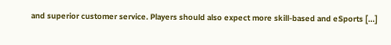and superior customer service. Players should also expect more skill-based and eSports […]